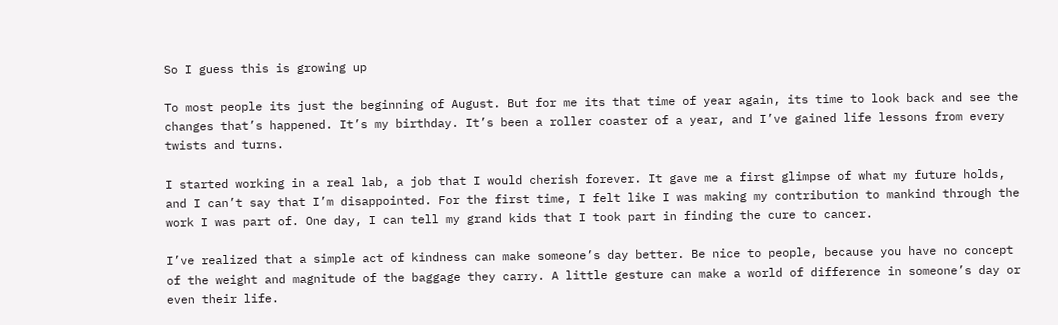So I guess this is growing up

To most people its just the beginning of August. But for me its that time of year again, its time to look back and see the changes that’s happened. It’s my birthday. It’s been a roller coaster of a year, and I’ve gained life lessons from every twists and turns.

I started working in a real lab, a job that I would cherish forever. It gave me a first glimpse of what my future holds, and I can’t say that I’m disappointed. For the first time, I felt like I was making my contribution to mankind through the work I was part of. One day, I can tell my grand kids that I took part in finding the cure to cancer.

I’ve realized that a simple act of kindness can make someone’s day better. Be nice to people, because you have no concept of the weight and magnitude of the baggage they carry. A little gesture can make a world of difference in someone’s day or even their life.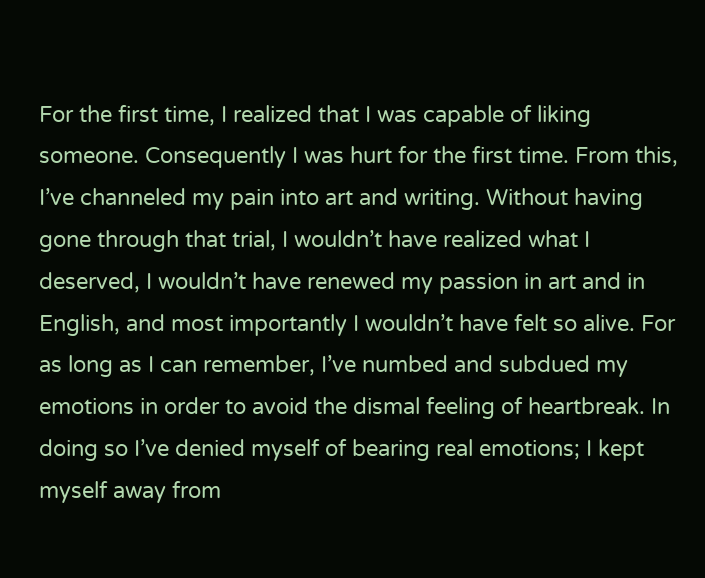For the first time, I realized that I was capable of liking someone. Consequently I was hurt for the first time. From this, I’ve channeled my pain into art and writing. Without having gone through that trial, I wouldn’t have realized what I deserved, I wouldn’t have renewed my passion in art and in English, and most importantly I wouldn’t have felt so alive. For as long as I can remember, I’ve numbed and subdued my emotions in order to avoid the dismal feeling of heartbreak. In doing so I’ve denied myself of bearing real emotions; I kept myself away from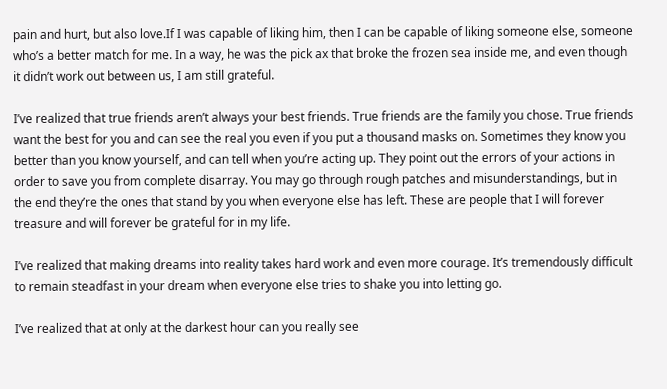pain and hurt, but also love.If I was capable of liking him, then I can be capable of liking someone else, someone who’s a better match for me. In a way, he was the pick ax that broke the frozen sea inside me, and even though it didn’t work out between us, I am still grateful.

I’ve realized that true friends aren’t always your best friends. True friends are the family you chose. True friends want the best for you and can see the real you even if you put a thousand masks on. Sometimes they know you better than you know yourself, and can tell when you’re acting up. They point out the errors of your actions in order to save you from complete disarray. You may go through rough patches and misunderstandings, but in the end they’re the ones that stand by you when everyone else has left. These are people that I will forever treasure and will forever be grateful for in my life.

I’ve realized that making dreams into reality takes hard work and even more courage. It’s tremendously difficult to remain steadfast in your dream when everyone else tries to shake you into letting go.

I’ve realized that at only at the darkest hour can you really see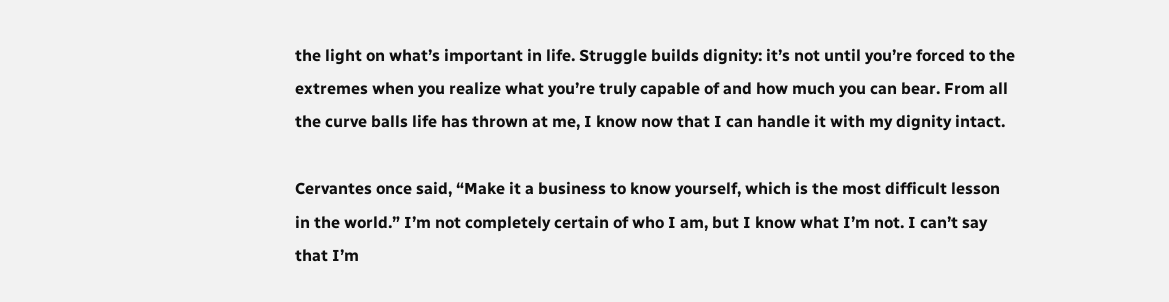the light on what’s important in life. Struggle builds dignity: it’s not until you’re forced to the extremes when you realize what you’re truly capable of and how much you can bear. From all the curve balls life has thrown at me, I know now that I can handle it with my dignity intact.

Cervantes once said, “Make it a business to know yourself, which is the most difficult lesson in the world.” I’m not completely certain of who I am, but I know what I’m not. I can’t say that I’m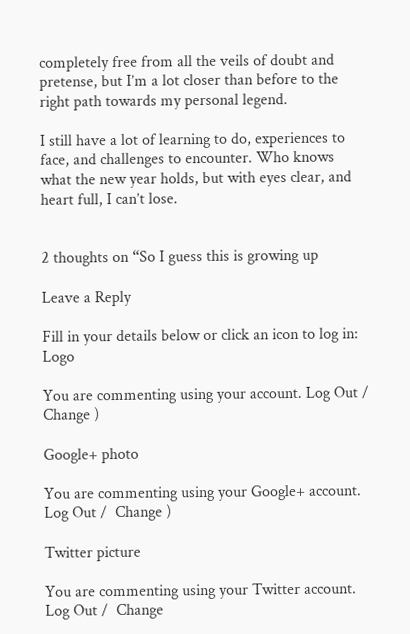completely free from all the veils of doubt and pretense, but I’m a lot closer than before to the right path towards my personal legend.

I still have a lot of learning to do, experiences to face, and challenges to encounter. Who knows what the new year holds, but with eyes clear, and heart full, I can’t lose.


2 thoughts on “So I guess this is growing up

Leave a Reply

Fill in your details below or click an icon to log in: Logo

You are commenting using your account. Log Out /  Change )

Google+ photo

You are commenting using your Google+ account. Log Out /  Change )

Twitter picture

You are commenting using your Twitter account. Log Out /  Change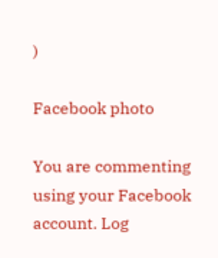)

Facebook photo

You are commenting using your Facebook account. Log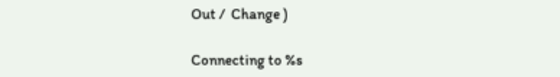Out /  Change )

Connecting to %s